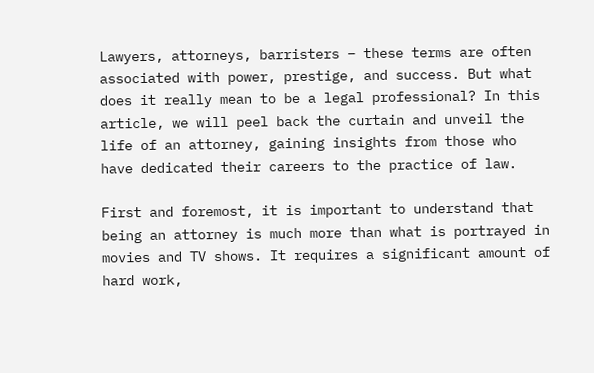Lawyers, attorneys, barristers – these terms are often associated with power, prestige, and success. But what does it really mean to be a legal professional? In this article, we will peel back the curtain and unveil the life of an attorney, gaining insights from those who have dedicated their careers to the practice of law.

First and foremost, it is important to understand that being an attorney is much more than what is portrayed in movies and TV shows. It requires a significant amount of hard work,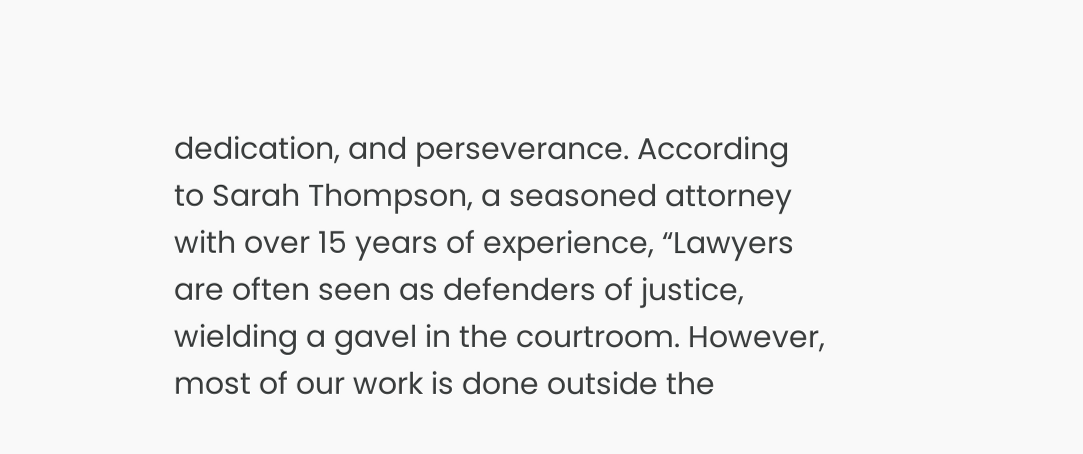dedication, and perseverance. According to Sarah Thompson, a seasoned attorney with over 15 years of experience, “Lawyers are often seen as defenders of justice, wielding a gavel in the courtroom. However, most of our work is done outside the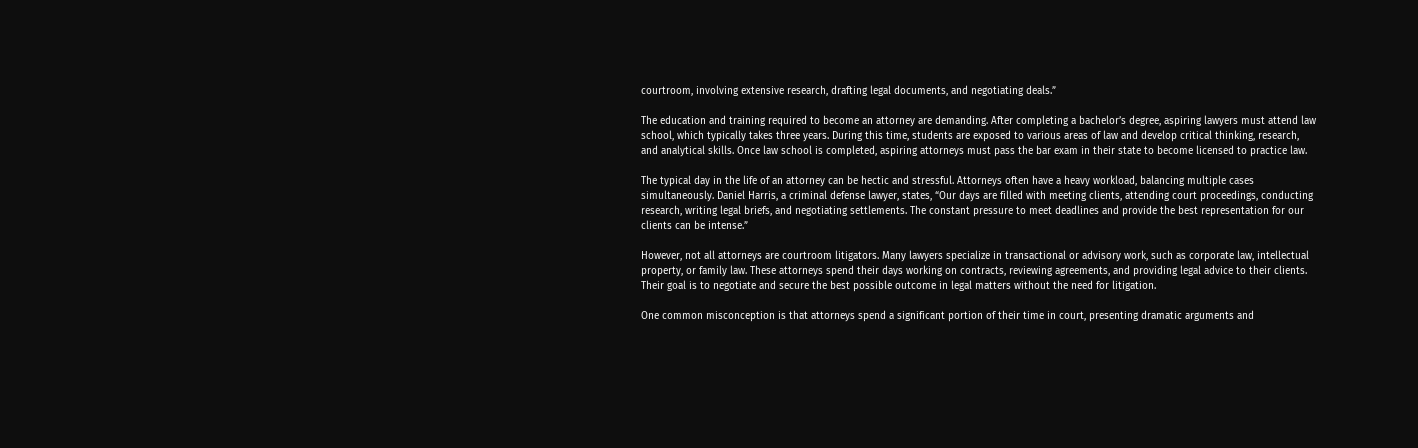courtroom, involving extensive research, drafting legal documents, and negotiating deals.”

The education and training required to become an attorney are demanding. After completing a bachelor’s degree, aspiring lawyers must attend law school, which typically takes three years. During this time, students are exposed to various areas of law and develop critical thinking, research, and analytical skills. Once law school is completed, aspiring attorneys must pass the bar exam in their state to become licensed to practice law.

The typical day in the life of an attorney can be hectic and stressful. Attorneys often have a heavy workload, balancing multiple cases simultaneously. Daniel Harris, a criminal defense lawyer, states, “Our days are filled with meeting clients, attending court proceedings, conducting research, writing legal briefs, and negotiating settlements. The constant pressure to meet deadlines and provide the best representation for our clients can be intense.”

However, not all attorneys are courtroom litigators. Many lawyers specialize in transactional or advisory work, such as corporate law, intellectual property, or family law. These attorneys spend their days working on contracts, reviewing agreements, and providing legal advice to their clients. Their goal is to negotiate and secure the best possible outcome in legal matters without the need for litigation.

One common misconception is that attorneys spend a significant portion of their time in court, presenting dramatic arguments and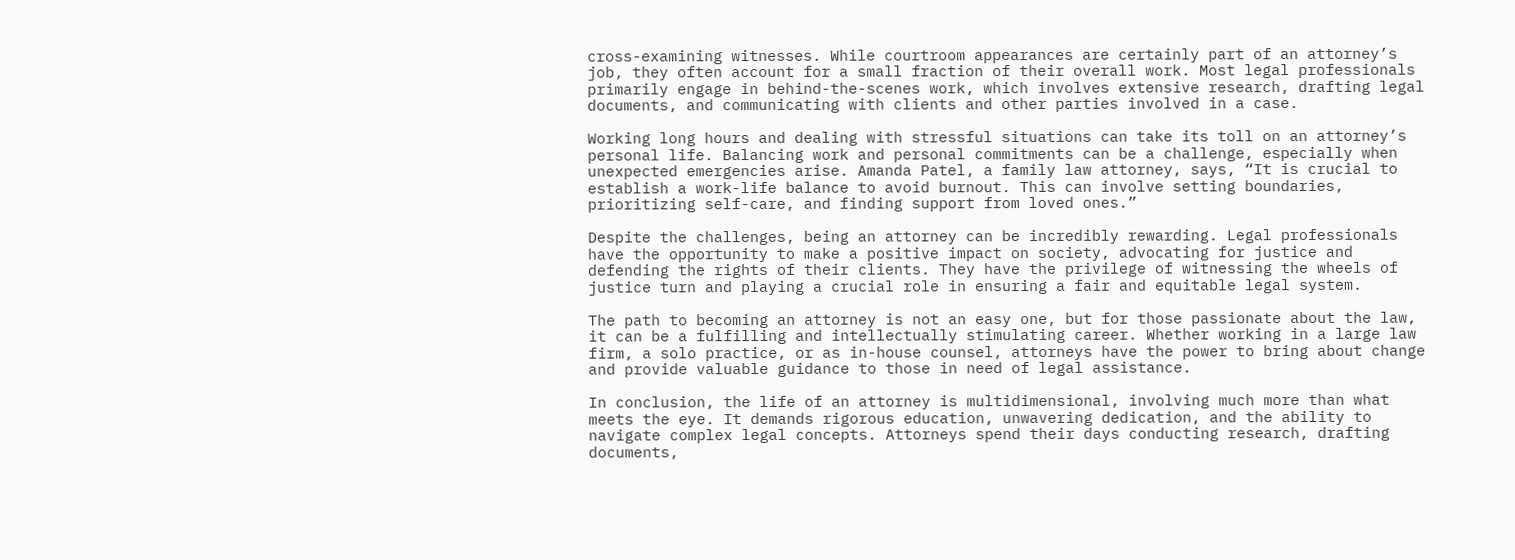cross-examining witnesses. While courtroom appearances are certainly part of an attorney’s job, they often account for a small fraction of their overall work. Most legal professionals primarily engage in behind-the-scenes work, which involves extensive research, drafting legal documents, and communicating with clients and other parties involved in a case.

Working long hours and dealing with stressful situations can take its toll on an attorney’s personal life. Balancing work and personal commitments can be a challenge, especially when unexpected emergencies arise. Amanda Patel, a family law attorney, says, “It is crucial to establish a work-life balance to avoid burnout. This can involve setting boundaries, prioritizing self-care, and finding support from loved ones.”

Despite the challenges, being an attorney can be incredibly rewarding. Legal professionals have the opportunity to make a positive impact on society, advocating for justice and defending the rights of their clients. They have the privilege of witnessing the wheels of justice turn and playing a crucial role in ensuring a fair and equitable legal system.

The path to becoming an attorney is not an easy one, but for those passionate about the law, it can be a fulfilling and intellectually stimulating career. Whether working in a large law firm, a solo practice, or as in-house counsel, attorneys have the power to bring about change and provide valuable guidance to those in need of legal assistance.

In conclusion, the life of an attorney is multidimensional, involving much more than what meets the eye. It demands rigorous education, unwavering dedication, and the ability to navigate complex legal concepts. Attorneys spend their days conducting research, drafting documents,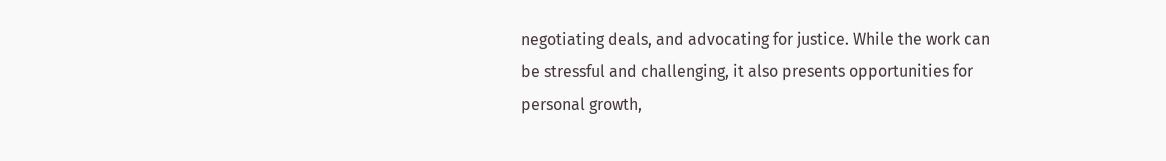negotiating deals, and advocating for justice. While the work can be stressful and challenging, it also presents opportunities for personal growth,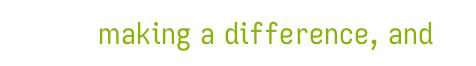making a difference, and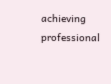achieving professional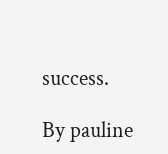success.

By pauline